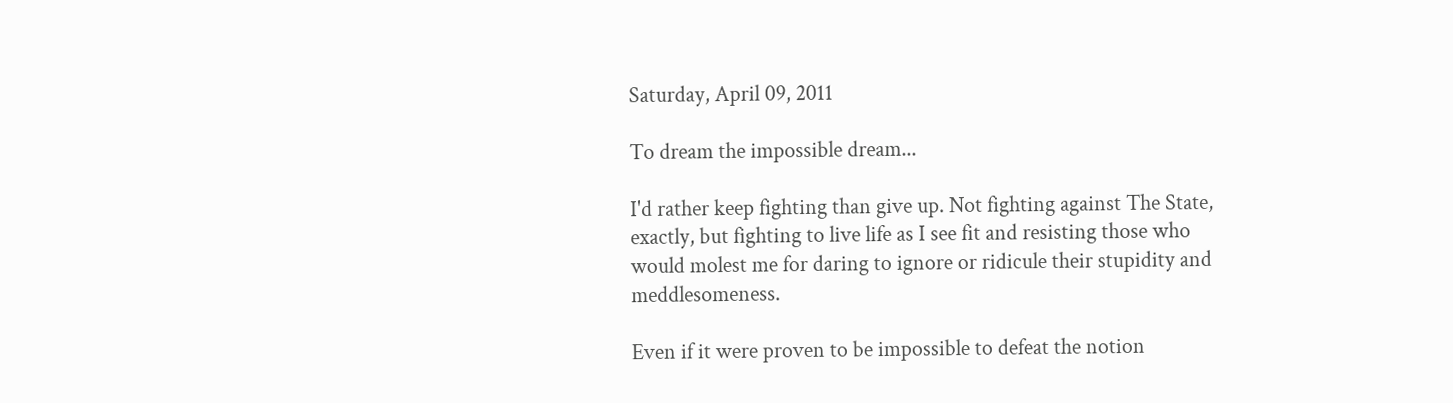Saturday, April 09, 2011

To dream the impossible dream...

I'd rather keep fighting than give up. Not fighting against The State, exactly, but fighting to live life as I see fit and resisting those who would molest me for daring to ignore or ridicule their stupidity and meddlesomeness.

Even if it were proven to be impossible to defeat the notion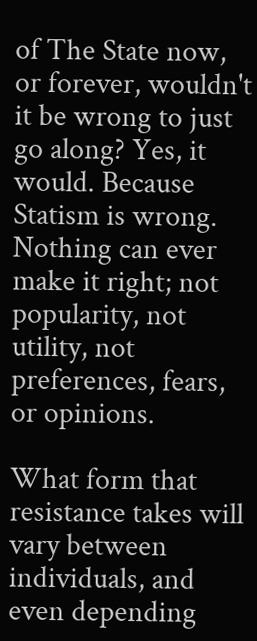of The State now, or forever, wouldn't it be wrong to just go along? Yes, it would. Because Statism is wrong. Nothing can ever make it right; not popularity, not utility, not preferences, fears, or opinions.

What form that resistance takes will vary between individuals, and even depending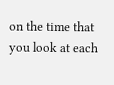on the time that you look at each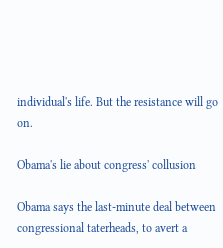individual's life. But the resistance will go on.

Obama's lie about congress' collusion

Obama says the last-minute deal between congressional taterheads, to avert a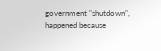government "shutdown", happened because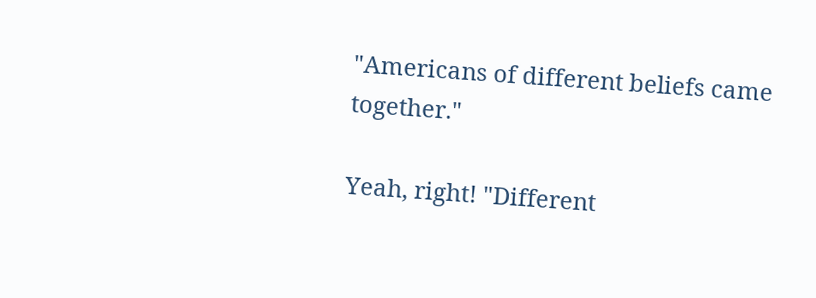"Americans of different beliefs came together."

Yeah, right! "Different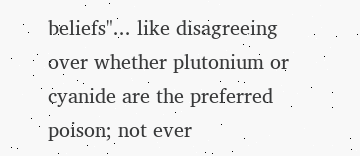beliefs"... like disagreeing over whether plutonium or cyanide are the preferred poison; not ever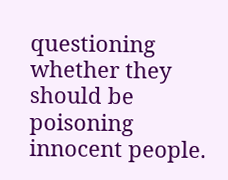questioning whether they should be poisoning innocent people.